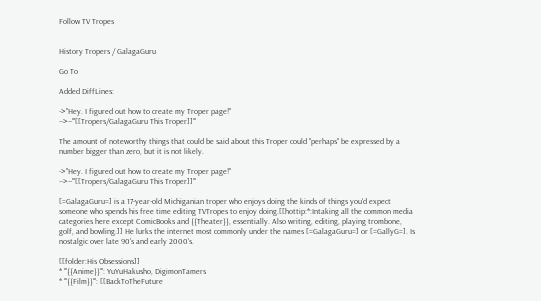Follow TV Tropes


History Tropers / GalagaGuru

Go To

Added DiffLines:

->''Hey. I figured out how to create my Troper page!''
-->--'''[[Tropers/GalagaGuru This Troper]]'''

The amount of noteworthy things that could be said about this Troper could ''perhaps'' be expressed by a number bigger than zero, but it is not likely.

->''Hey. I figured out how to create my Troper page!''
-->--'''[[Tropers/GalagaGuru This Troper]]'''

[=GalagaGuru=] is a 17-year-old Michiganian troper who enjoys doing the kinds of things you'd expect someone who spends his free time editing TVTropes to enjoy doing.[[hottip:*:Intaking all the common media categories here except ComicBooks and {{Theater}}, essentially. Also writing, editing, playing trombone, golf, and bowling.]] He lurks the internet most commonly under the names [=GalagaGuru=] or [=GallyG=]. Is nostalgic over late 90's and early 2000's.

[[folder:His Obsessions]]
* '''{{Anime}}''': YuYuHakusho, DigimonTamers
* '''{{Film}}''': [[BackToTheFuture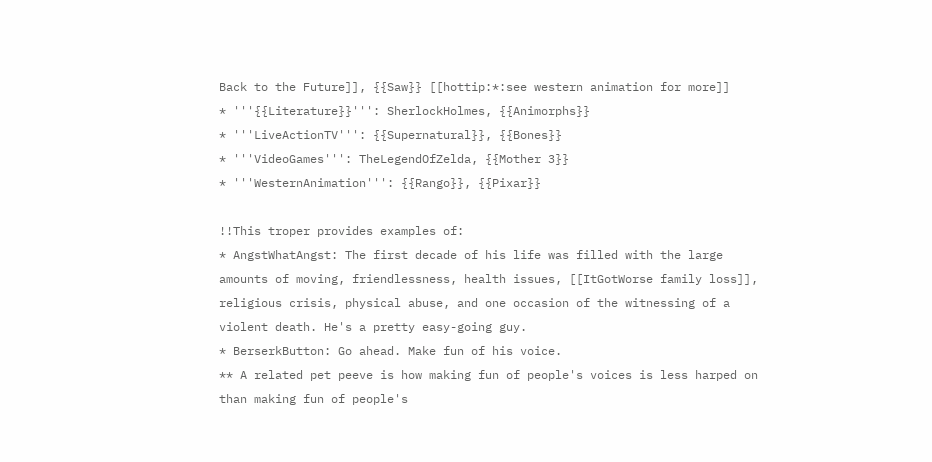Back to the Future]], {{Saw}} [[hottip:*:see western animation for more]]
* '''{{Literature}}''': SherlockHolmes, {{Animorphs}}
* '''LiveActionTV''': {{Supernatural}}, {{Bones}}
* '''VideoGames''': TheLegendOfZelda, {{Mother 3}}
* '''WesternAnimation''': {{Rango}}, {{Pixar}}

!!This troper provides examples of:
* AngstWhatAngst: The first decade of his life was filled with the large amounts of moving, friendlessness, health issues, [[ItGotWorse family loss]], religious crisis, physical abuse, and one occasion of the witnessing of a violent death. He's a pretty easy-going guy.
* BerserkButton: Go ahead. Make fun of his voice.
** A related pet peeve is how making fun of people's voices is less harped on than making fun of people's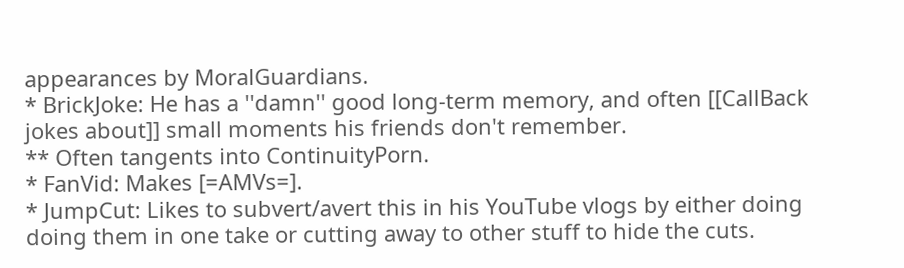appearances by MoralGuardians.
* BrickJoke: He has a ''damn'' good long-term memory, and often [[CallBack jokes about]] small moments his friends don't remember.
** Often tangents into ContinuityPorn.
* FanVid: Makes [=AMVs=].
* JumpCut: Likes to subvert/avert this in his YouTube vlogs by either doing doing them in one take or cutting away to other stuff to hide the cuts.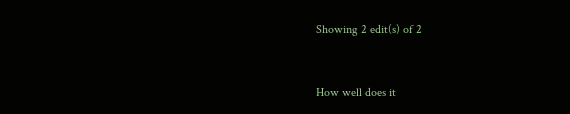Showing 2 edit(s) of 2


How well does it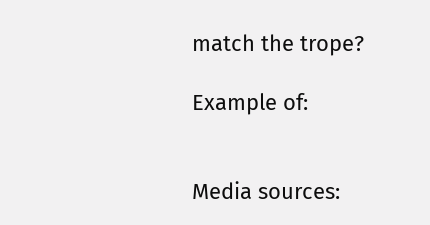match the trope?

Example of:


Media sources: